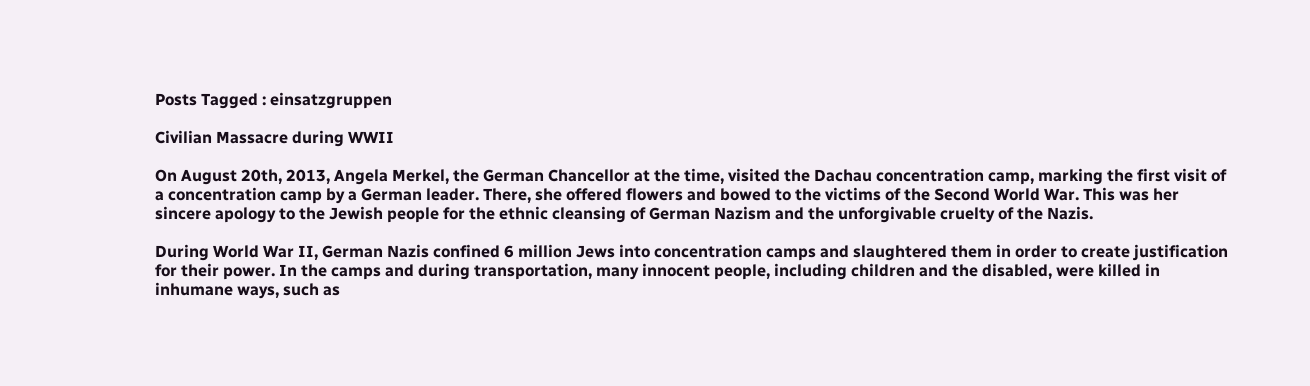Posts Tagged : einsatzgruppen

Civilian Massacre during WWII

On August 20th, 2013, Angela Merkel, the German Chancellor at the time, visited the Dachau concentration camp, marking the first visit of a concentration camp by a German leader. There, she offered flowers and bowed to the victims of the Second World War. This was her sincere apology to the Jewish people for the ethnic cleansing of German Nazism and the unforgivable cruelty of the Nazis.

During World War II, German Nazis confined 6 million Jews into concentration camps and slaughtered them in order to create justification for their power. In the camps and during transportation, many innocent people, including children and the disabled, were killed in inhumane ways, such as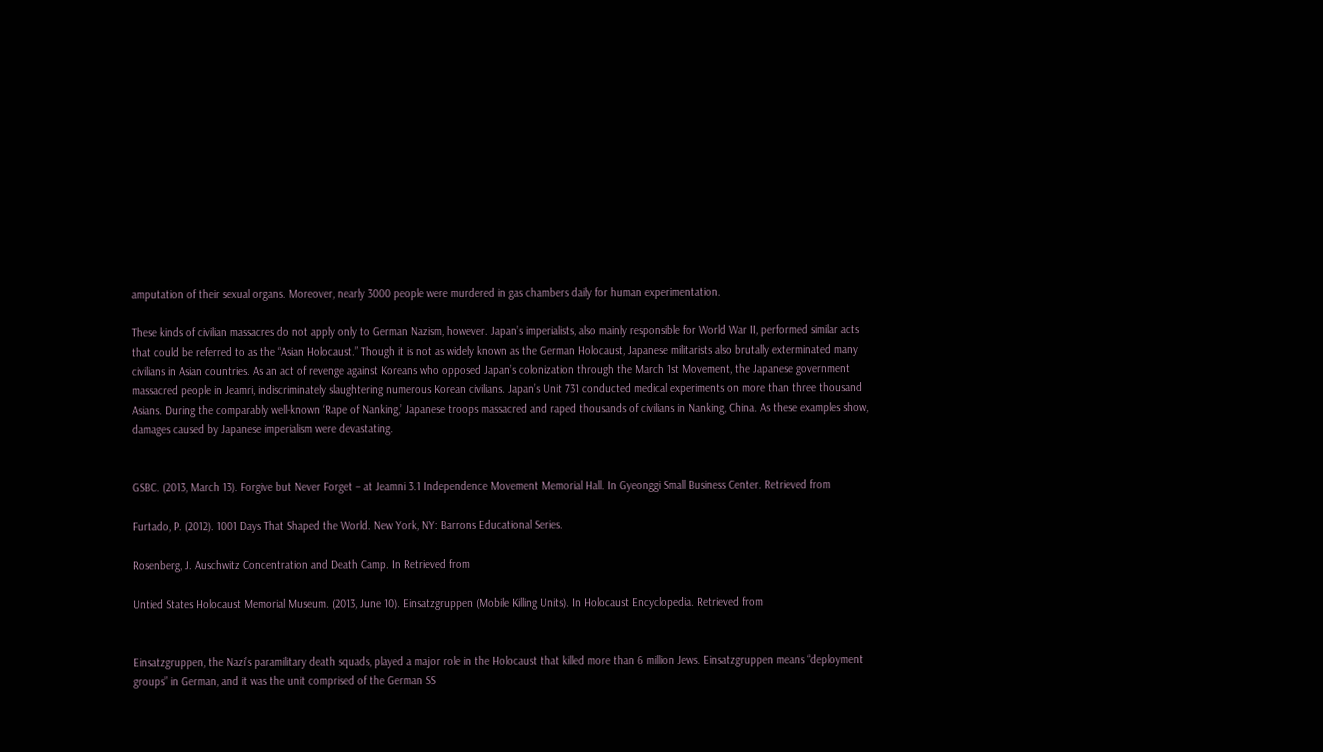amputation of their sexual organs. Moreover, nearly 3000 people were murdered in gas chambers daily for human experimentation.

These kinds of civilian massacres do not apply only to German Nazism, however. Japan’s imperialists, also mainly responsible for World War II, performed similar acts that could be referred to as the “Asian Holocaust.” Though it is not as widely known as the German Holocaust, Japanese militarists also brutally exterminated many civilians in Asian countries. As an act of revenge against Koreans who opposed Japan’s colonization through the March 1st Movement, the Japanese government massacred people in Jeamri, indiscriminately slaughtering numerous Korean civilians. Japan’s Unit 731 conducted medical experiments on more than three thousand Asians. During the comparably well-known ‘Rape of Nanking,’ Japanese troops massacred and raped thousands of civilians in Nanking, China. As these examples show, damages caused by Japanese imperialism were devastating.


GSBC. (2013, March 13). Forgive but Never Forget – at Jeamni 3.1 Independence Movement Memorial Hall. In Gyeonggi Small Business Center. Retrieved from

Furtado, P. (2012). 1001 Days That Shaped the World. New York, NY: Barrons Educational Series.

Rosenberg, J. Auschwitz Concentration and Death Camp. In Retrieved from

Untied States Holocaust Memorial Museum. (2013, June 10). Einsatzgruppen (Mobile Killing Units). In Holocaust Encyclopedia. Retrieved from


Einsatzgruppen, the Nazi’s paramilitary death squads, played a major role in the Holocaust that killed more than 6 million Jews. Einsatzgruppen means “deployment groups” in German, and it was the unit comprised of the German SS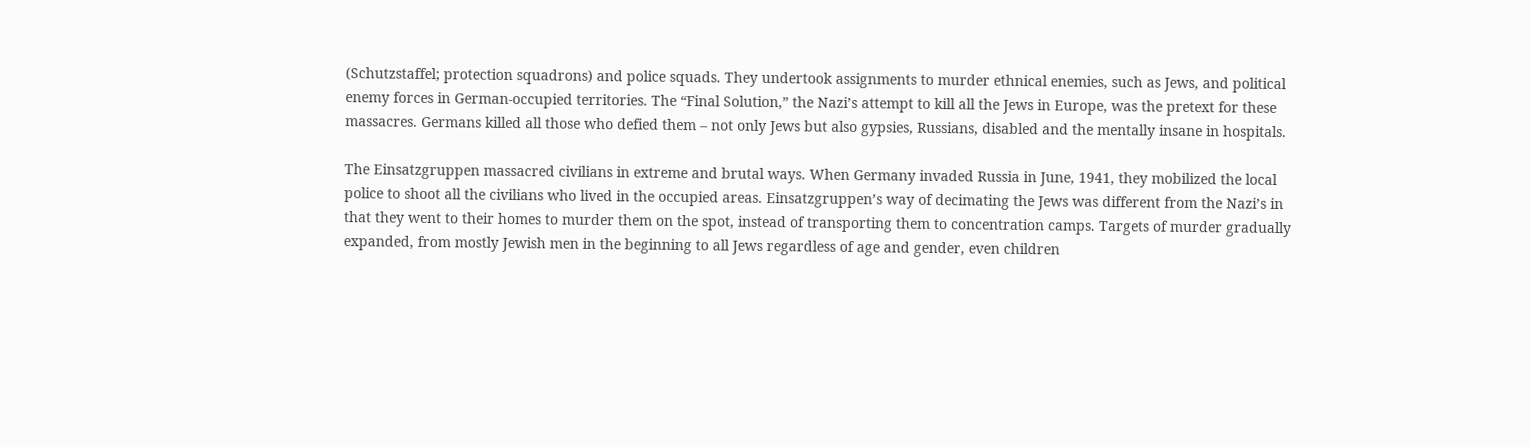(Schutzstaffel; protection squadrons) and police squads. They undertook assignments to murder ethnical enemies, such as Jews, and political enemy forces in German-occupied territories. The “Final Solution,” the Nazi’s attempt to kill all the Jews in Europe, was the pretext for these massacres. Germans killed all those who defied them – not only Jews but also gypsies, Russians, disabled and the mentally insane in hospitals.

The Einsatzgruppen massacred civilians in extreme and brutal ways. When Germany invaded Russia in June, 1941, they mobilized the local police to shoot all the civilians who lived in the occupied areas. Einsatzgruppen’s way of decimating the Jews was different from the Nazi’s in that they went to their homes to murder them on the spot, instead of transporting them to concentration camps. Targets of murder gradually expanded, from mostly Jewish men in the beginning to all Jews regardless of age and gender, even children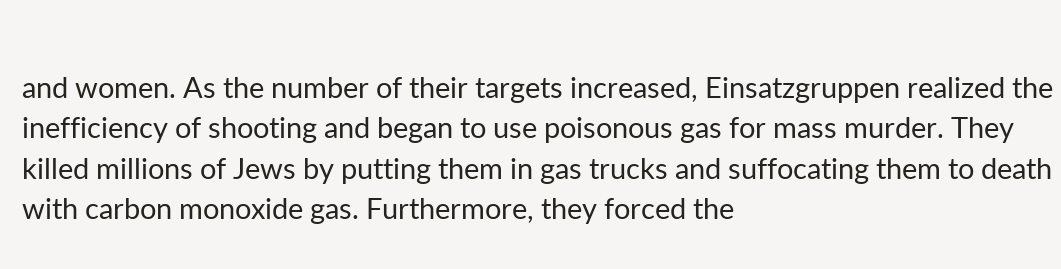and women. As the number of their targets increased, Einsatzgruppen realized the inefficiency of shooting and began to use poisonous gas for mass murder. They killed millions of Jews by putting them in gas trucks and suffocating them to death with carbon monoxide gas. Furthermore, they forced the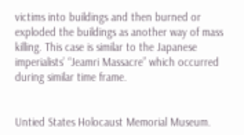victims into buildings and then burned or exploded the buildings as another way of mass killing. This case is similar to the Japanese imperialists’ “Jeamri Massacre” which occurred during similar time frame.


Untied States Holocaust Memorial Museum.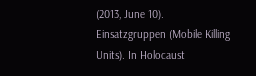(2013, June 10). Einsatzgruppen (Mobile Killing Units). In Holocaust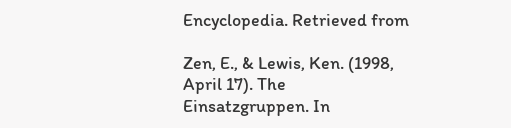Encyclopedia. Retrieved from

Zen, E., & Lewis, Ken. (1998, April 17). The Einsatzgruppen. In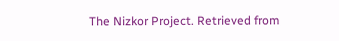The Nizkor Project. Retrieved from